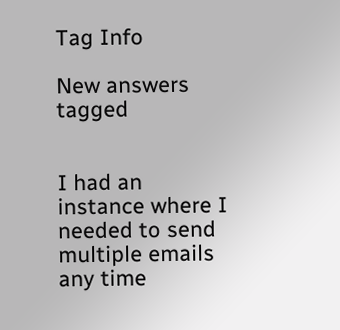Tag Info

New answers tagged


I had an instance where I needed to send multiple emails any time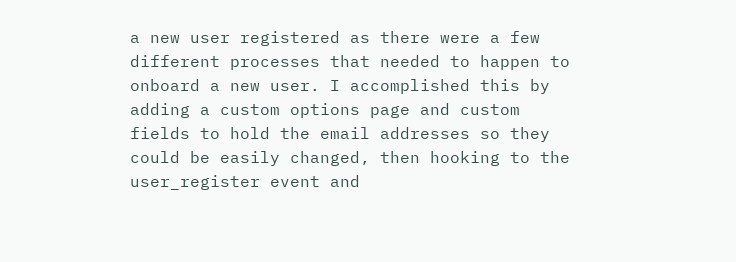a new user registered as there were a few different processes that needed to happen to onboard a new user. I accomplished this by adding a custom options page and custom fields to hold the email addresses so they could be easily changed, then hooking to the user_register event and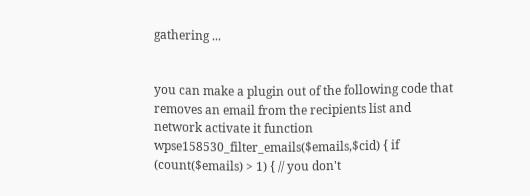gathering ...


you can make a plugin out of the following code that removes an email from the recipients list and network activate it function wpse158530_filter_emails($emails,$cid) { if (count($emails) > 1) { // you don't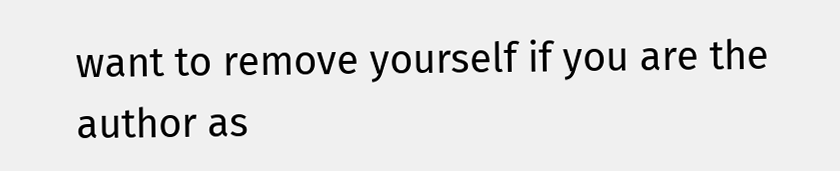want to remove yourself if you are the author as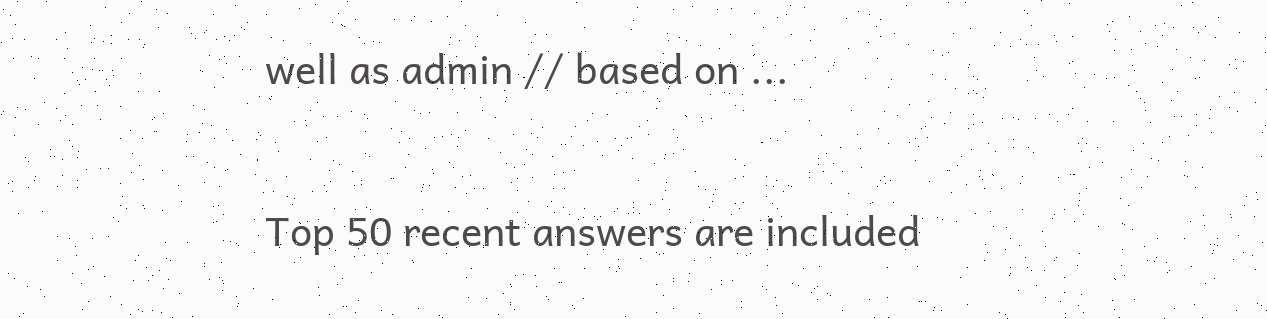well as admin // based on ...

Top 50 recent answers are included